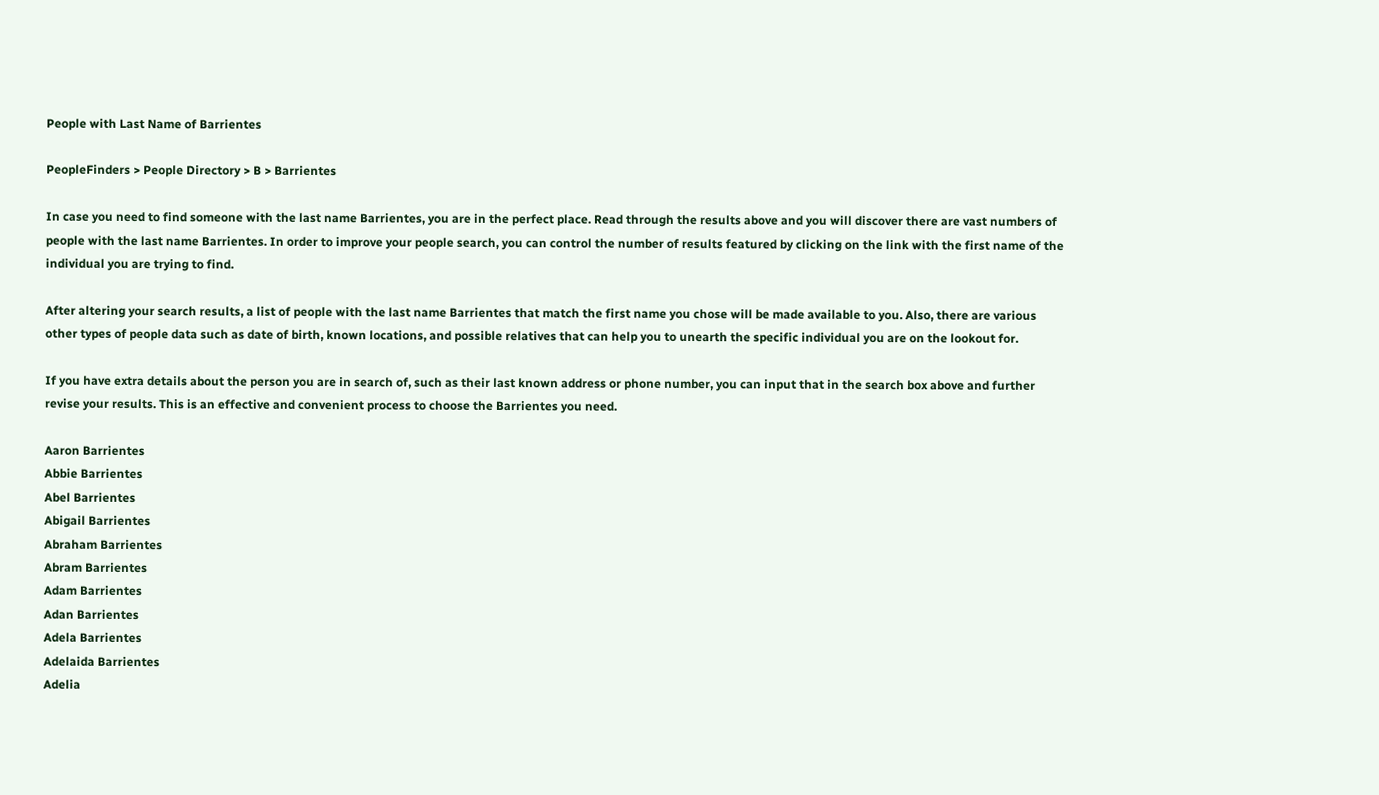People with Last Name of Barrientes

PeopleFinders > People Directory > B > Barrientes

In case you need to find someone with the last name Barrientes, you are in the perfect place. Read through the results above and you will discover there are vast numbers of people with the last name Barrientes. In order to improve your people search, you can control the number of results featured by clicking on the link with the first name of the individual you are trying to find.

After altering your search results, a list of people with the last name Barrientes that match the first name you chose will be made available to you. Also, there are various other types of people data such as date of birth, known locations, and possible relatives that can help you to unearth the specific individual you are on the lookout for.

If you have extra details about the person you are in search of, such as their last known address or phone number, you can input that in the search box above and further revise your results. This is an effective and convenient process to choose the Barrientes you need.

Aaron Barrientes
Abbie Barrientes
Abel Barrientes
Abigail Barrientes
Abraham Barrientes
Abram Barrientes
Adam Barrientes
Adan Barrientes
Adela Barrientes
Adelaida Barrientes
Adelia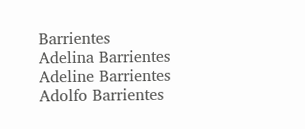Barrientes
Adelina Barrientes
Adeline Barrientes
Adolfo Barrientes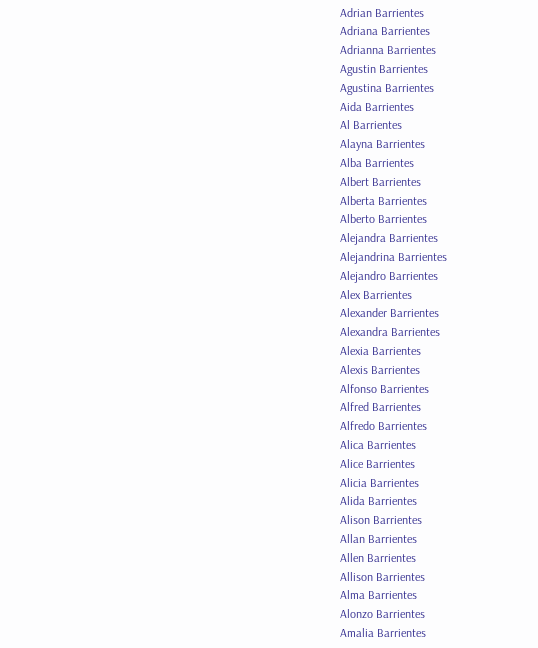Adrian Barrientes
Adriana Barrientes
Adrianna Barrientes
Agustin Barrientes
Agustina Barrientes
Aida Barrientes
Al Barrientes
Alayna Barrientes
Alba Barrientes
Albert Barrientes
Alberta Barrientes
Alberto Barrientes
Alejandra Barrientes
Alejandrina Barrientes
Alejandro Barrientes
Alex Barrientes
Alexander Barrientes
Alexandra Barrientes
Alexia Barrientes
Alexis Barrientes
Alfonso Barrientes
Alfred Barrientes
Alfredo Barrientes
Alica Barrientes
Alice Barrientes
Alicia Barrientes
Alida Barrientes
Alison Barrientes
Allan Barrientes
Allen Barrientes
Allison Barrientes
Alma Barrientes
Alonzo Barrientes
Amalia Barrientes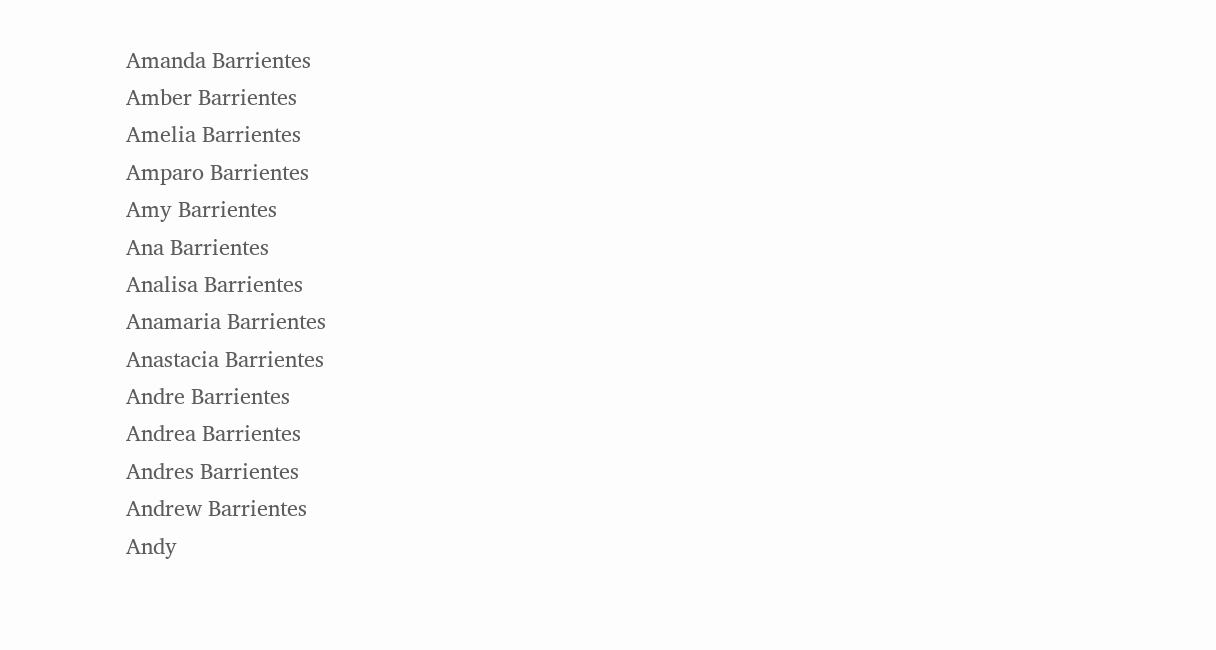Amanda Barrientes
Amber Barrientes
Amelia Barrientes
Amparo Barrientes
Amy Barrientes
Ana Barrientes
Analisa Barrientes
Anamaria Barrientes
Anastacia Barrientes
Andre Barrientes
Andrea Barrientes
Andres Barrientes
Andrew Barrientes
Andy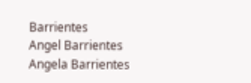Barrientes
Angel Barrientes
Angela Barrientes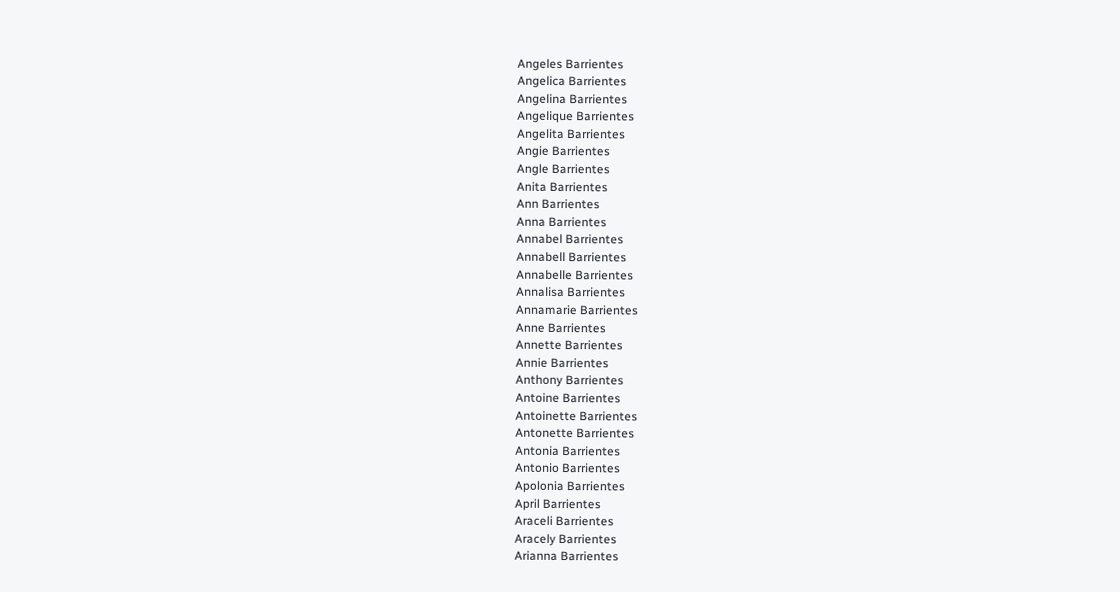Angeles Barrientes
Angelica Barrientes
Angelina Barrientes
Angelique Barrientes
Angelita Barrientes
Angie Barrientes
Angle Barrientes
Anita Barrientes
Ann Barrientes
Anna Barrientes
Annabel Barrientes
Annabell Barrientes
Annabelle Barrientes
Annalisa Barrientes
Annamarie Barrientes
Anne Barrientes
Annette Barrientes
Annie Barrientes
Anthony Barrientes
Antoine Barrientes
Antoinette Barrientes
Antonette Barrientes
Antonia Barrientes
Antonio Barrientes
Apolonia Barrientes
April Barrientes
Araceli Barrientes
Aracely Barrientes
Arianna Barrientes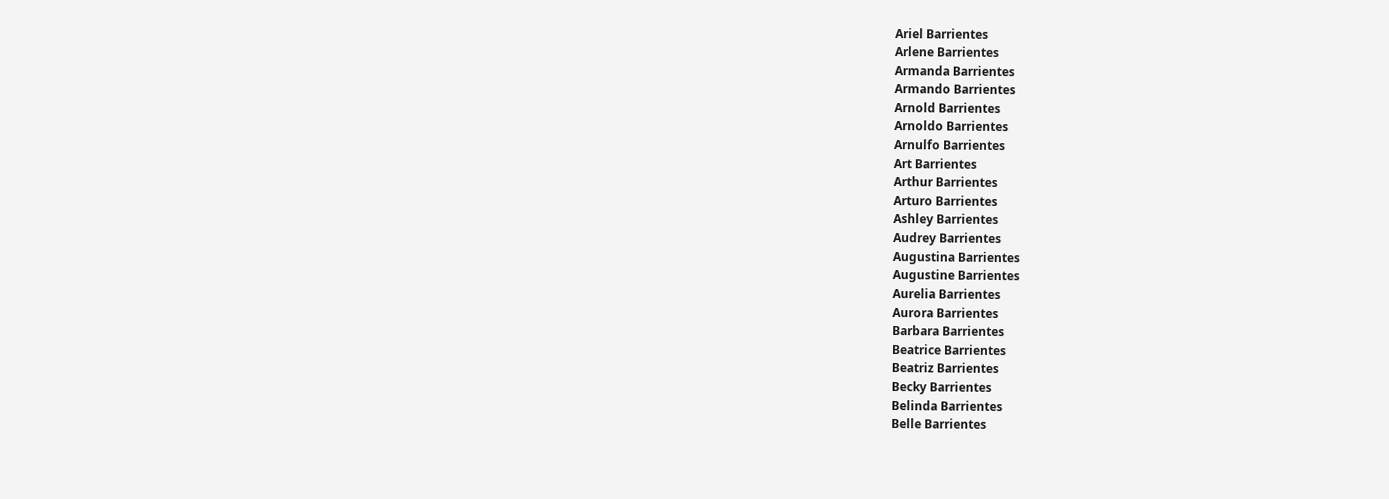Ariel Barrientes
Arlene Barrientes
Armanda Barrientes
Armando Barrientes
Arnold Barrientes
Arnoldo Barrientes
Arnulfo Barrientes
Art Barrientes
Arthur Barrientes
Arturo Barrientes
Ashley Barrientes
Audrey Barrientes
Augustina Barrientes
Augustine Barrientes
Aurelia Barrientes
Aurora Barrientes
Barbara Barrientes
Beatrice Barrientes
Beatriz Barrientes
Becky Barrientes
Belinda Barrientes
Belle Barrientes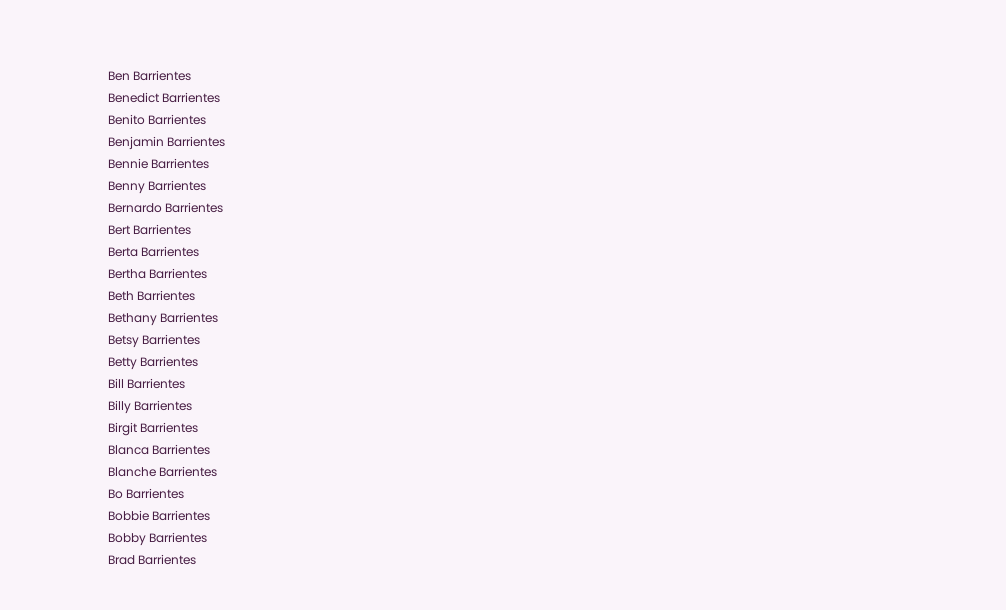Ben Barrientes
Benedict Barrientes
Benito Barrientes
Benjamin Barrientes
Bennie Barrientes
Benny Barrientes
Bernardo Barrientes
Bert Barrientes
Berta Barrientes
Bertha Barrientes
Beth Barrientes
Bethany Barrientes
Betsy Barrientes
Betty Barrientes
Bill Barrientes
Billy Barrientes
Birgit Barrientes
Blanca Barrientes
Blanche Barrientes
Bo Barrientes
Bobbie Barrientes
Bobby Barrientes
Brad Barrientes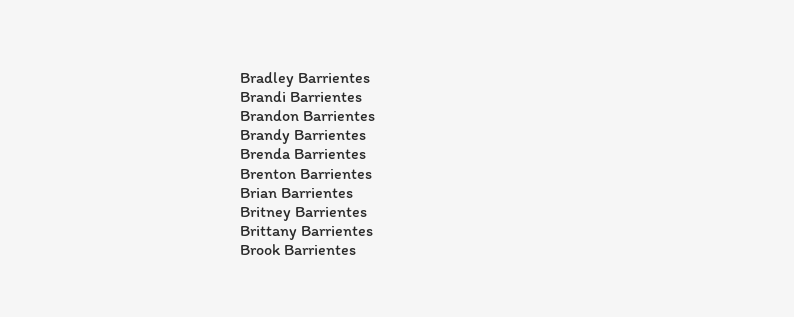Bradley Barrientes
Brandi Barrientes
Brandon Barrientes
Brandy Barrientes
Brenda Barrientes
Brenton Barrientes
Brian Barrientes
Britney Barrientes
Brittany Barrientes
Brook Barrientes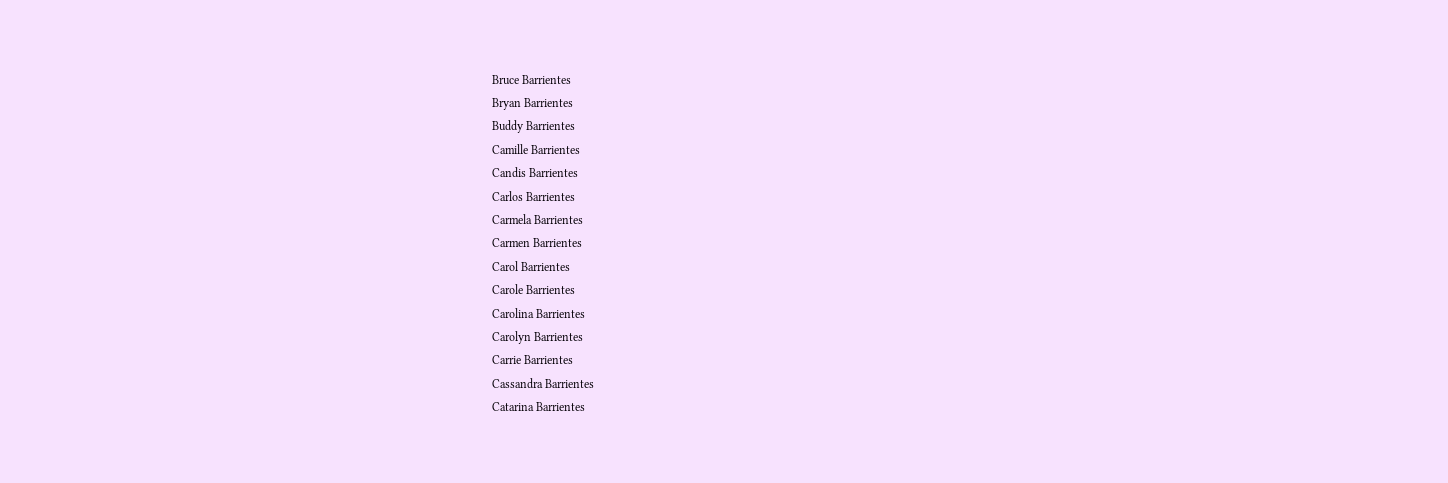Bruce Barrientes
Bryan Barrientes
Buddy Barrientes
Camille Barrientes
Candis Barrientes
Carlos Barrientes
Carmela Barrientes
Carmen Barrientes
Carol Barrientes
Carole Barrientes
Carolina Barrientes
Carolyn Barrientes
Carrie Barrientes
Cassandra Barrientes
Catarina Barrientes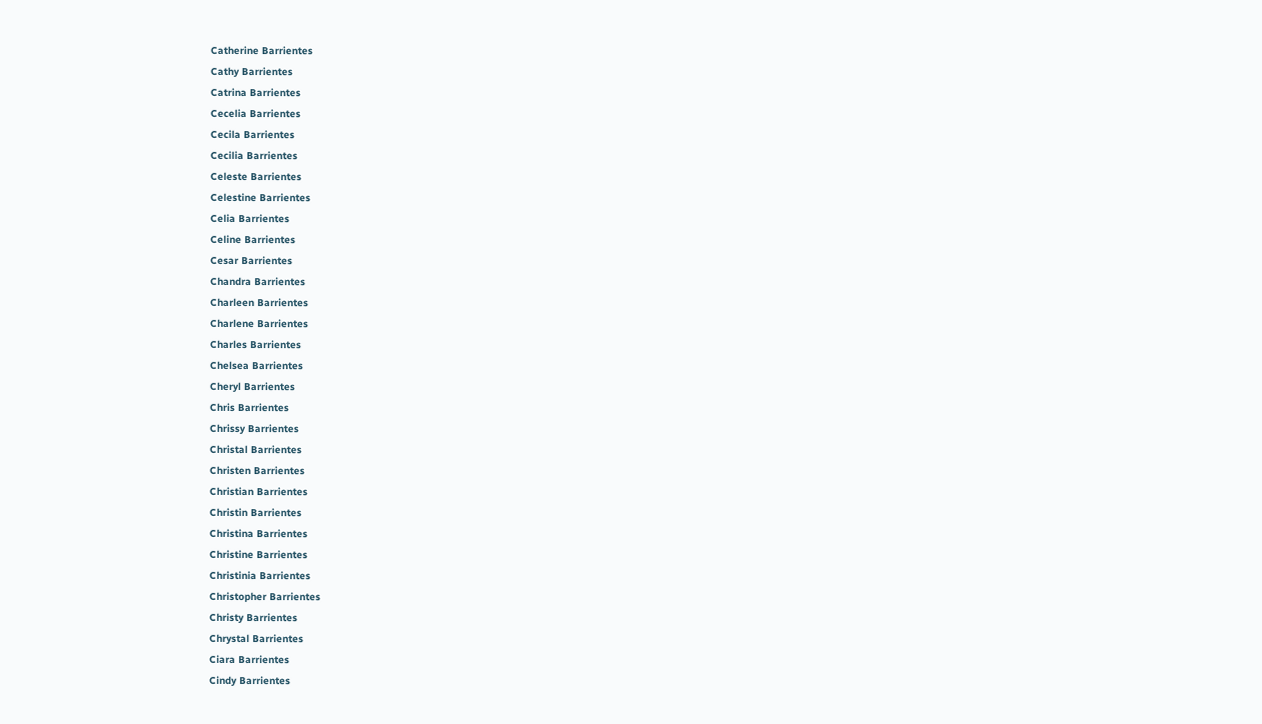Catherine Barrientes
Cathy Barrientes
Catrina Barrientes
Cecelia Barrientes
Cecila Barrientes
Cecilia Barrientes
Celeste Barrientes
Celestine Barrientes
Celia Barrientes
Celine Barrientes
Cesar Barrientes
Chandra Barrientes
Charleen Barrientes
Charlene Barrientes
Charles Barrientes
Chelsea Barrientes
Cheryl Barrientes
Chris Barrientes
Chrissy Barrientes
Christal Barrientes
Christen Barrientes
Christian Barrientes
Christin Barrientes
Christina Barrientes
Christine Barrientes
Christinia Barrientes
Christopher Barrientes
Christy Barrientes
Chrystal Barrientes
Ciara Barrientes
Cindy Barrientes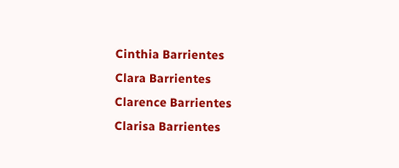Cinthia Barrientes
Clara Barrientes
Clarence Barrientes
Clarisa Barrientes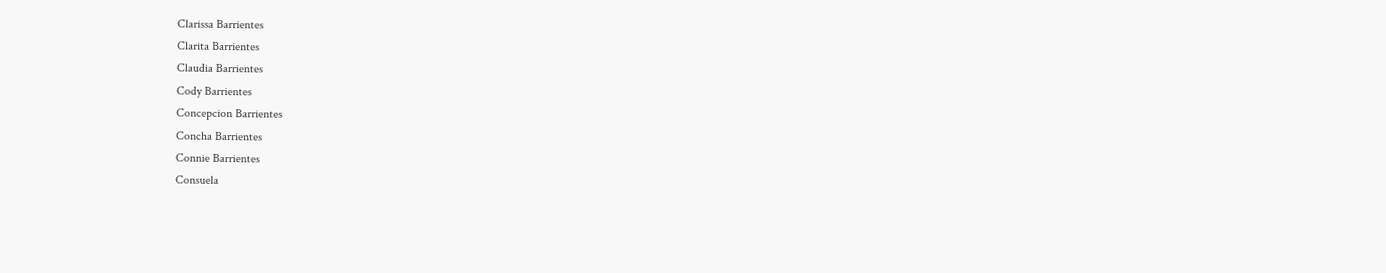Clarissa Barrientes
Clarita Barrientes
Claudia Barrientes
Cody Barrientes
Concepcion Barrientes
Concha Barrientes
Connie Barrientes
Consuela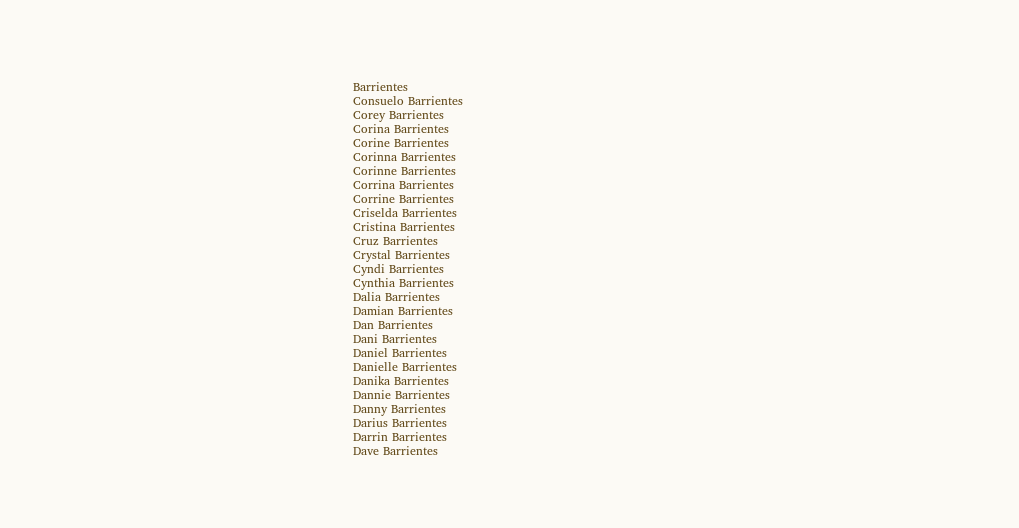Barrientes
Consuelo Barrientes
Corey Barrientes
Corina Barrientes
Corine Barrientes
Corinna Barrientes
Corinne Barrientes
Corrina Barrientes
Corrine Barrientes
Criselda Barrientes
Cristina Barrientes
Cruz Barrientes
Crystal Barrientes
Cyndi Barrientes
Cynthia Barrientes
Dalia Barrientes
Damian Barrientes
Dan Barrientes
Dani Barrientes
Daniel Barrientes
Danielle Barrientes
Danika Barrientes
Dannie Barrientes
Danny Barrientes
Darius Barrientes
Darrin Barrientes
Dave Barrientes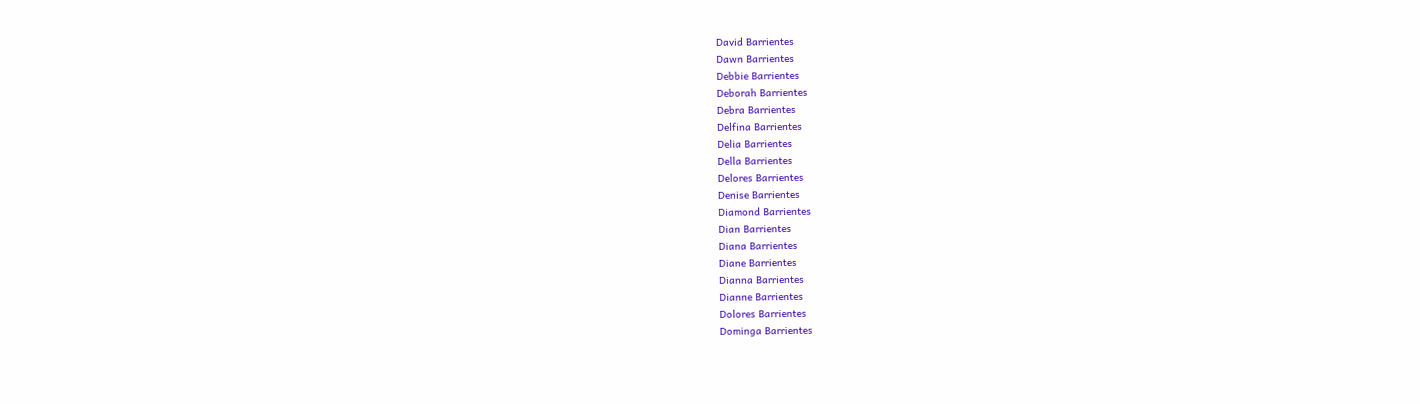David Barrientes
Dawn Barrientes
Debbie Barrientes
Deborah Barrientes
Debra Barrientes
Delfina Barrientes
Delia Barrientes
Della Barrientes
Delores Barrientes
Denise Barrientes
Diamond Barrientes
Dian Barrientes
Diana Barrientes
Diane Barrientes
Dianna Barrientes
Dianne Barrientes
Dolores Barrientes
Dominga Barrientes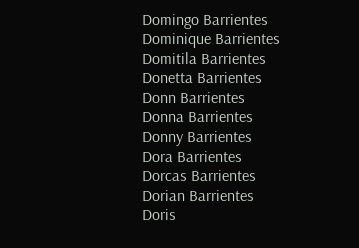Domingo Barrientes
Dominique Barrientes
Domitila Barrientes
Donetta Barrientes
Donn Barrientes
Donna Barrientes
Donny Barrientes
Dora Barrientes
Dorcas Barrientes
Dorian Barrientes
Doris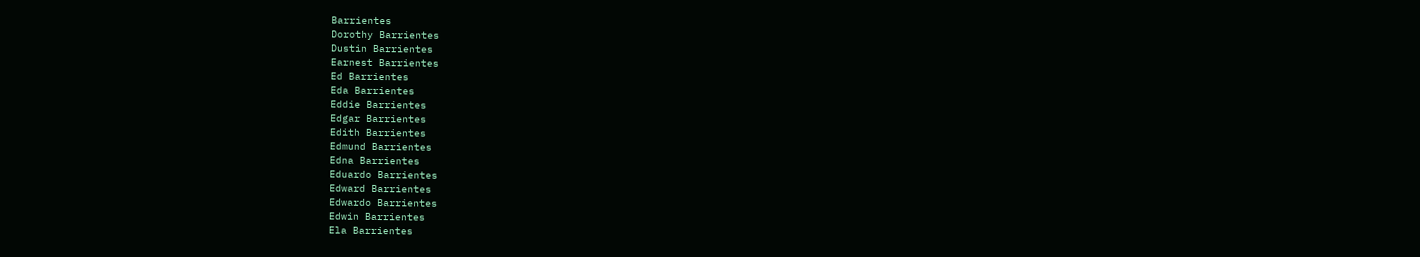Barrientes
Dorothy Barrientes
Dustin Barrientes
Earnest Barrientes
Ed Barrientes
Eda Barrientes
Eddie Barrientes
Edgar Barrientes
Edith Barrientes
Edmund Barrientes
Edna Barrientes
Eduardo Barrientes
Edward Barrientes
Edwardo Barrientes
Edwin Barrientes
Ela Barrientes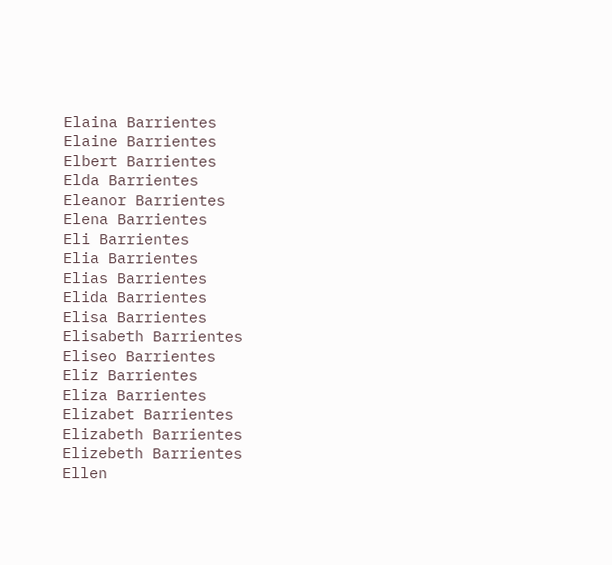Elaina Barrientes
Elaine Barrientes
Elbert Barrientes
Elda Barrientes
Eleanor Barrientes
Elena Barrientes
Eli Barrientes
Elia Barrientes
Elias Barrientes
Elida Barrientes
Elisa Barrientes
Elisabeth Barrientes
Eliseo Barrientes
Eliz Barrientes
Eliza Barrientes
Elizabet Barrientes
Elizabeth Barrientes
Elizebeth Barrientes
Ellen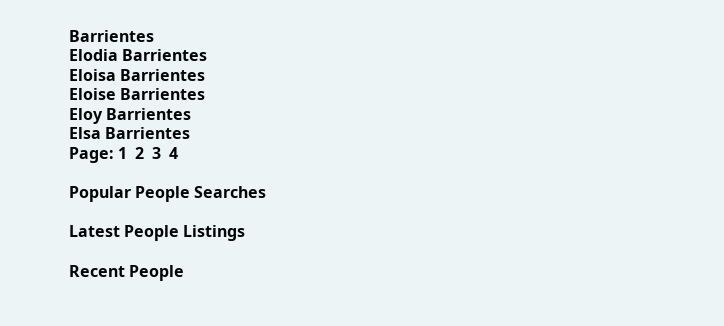Barrientes
Elodia Barrientes
Eloisa Barrientes
Eloise Barrientes
Eloy Barrientes
Elsa Barrientes
Page: 1  2  3  4

Popular People Searches

Latest People Listings

Recent People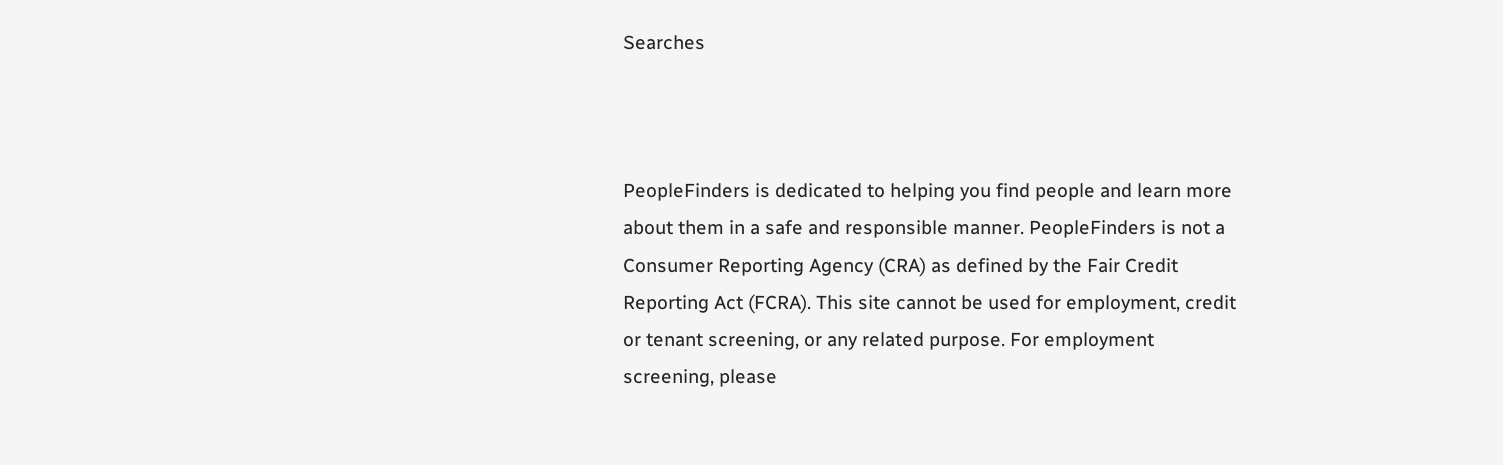Searches



PeopleFinders is dedicated to helping you find people and learn more about them in a safe and responsible manner. PeopleFinders is not a Consumer Reporting Agency (CRA) as defined by the Fair Credit Reporting Act (FCRA). This site cannot be used for employment, credit or tenant screening, or any related purpose. For employment screening, please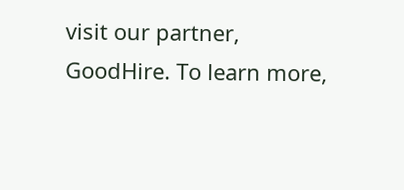visit our partner, GoodHire. To learn more,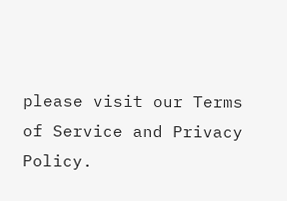please visit our Terms of Service and Privacy Policy.